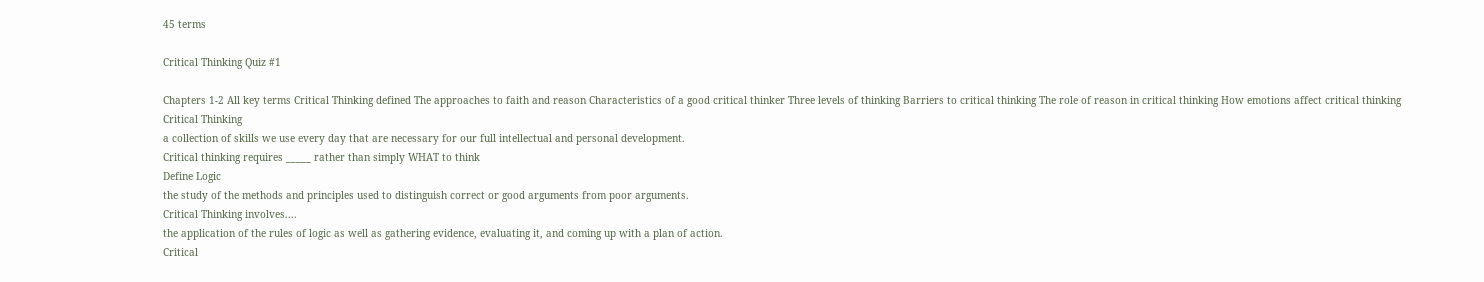45 terms

Critical Thinking Quiz #1

Chapters 1-2 All key terms Critical Thinking defined The approaches to faith and reason Characteristics of a good critical thinker Three levels of thinking Barriers to critical thinking The role of reason in critical thinking How emotions affect critical thinking
Critical Thinking
a collection of skills we use every day that are necessary for our full intellectual and personal development.
Critical thinking requires _____ rather than simply WHAT to think
Define Logic
the study of the methods and principles used to distinguish correct or good arguments from poor arguments.
Critical Thinking involves....
the application of the rules of logic as well as gathering evidence, evaluating it, and coming up with a plan of action.
Critical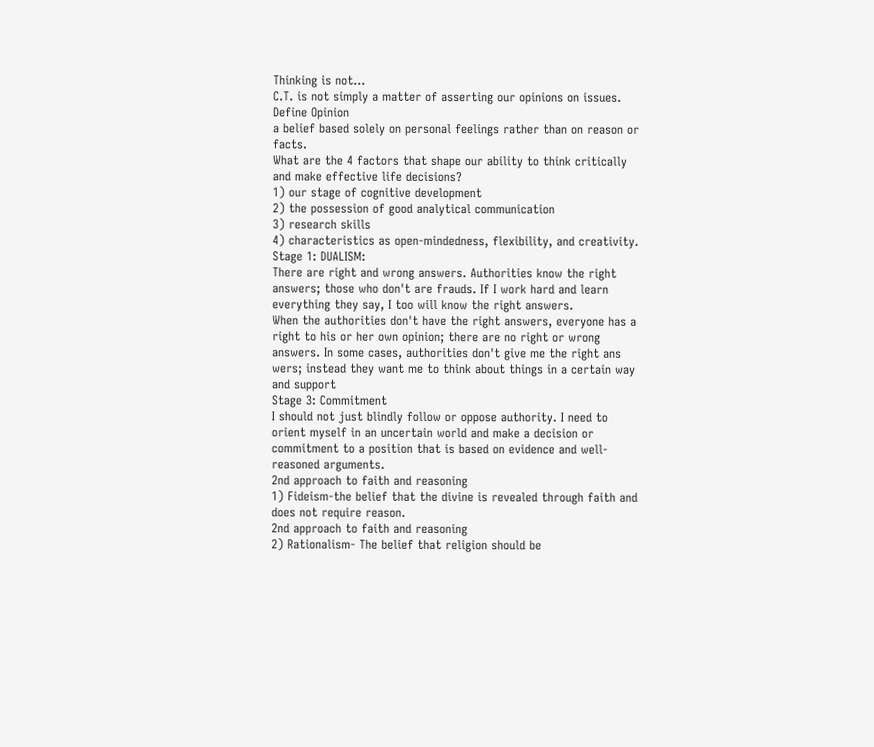Thinking is not...
C.T. is not simply a matter of asserting our opinions on issues.
Define Opinion
a belief based solely on personal feelings rather than on reason or facts.
What are the 4 factors that shape our ability to think critically and make effective life decisions?
1) our stage of cognitive development
2) the possession of good analytical communication
3) research skills
4) characteristics as open-mindedness, flexibility, and creativity.
Stage 1: DUALISM:
There are right and wrong answers. Authorities know the right answers; those who don't are frauds. If I work hard and learn everything they say, I too will know the right answers.
When the authorities don't have the right answers, everyone has a right to his or her own opinion; there are no right or wrong answers. In some cases, authorities don't give me the right ans wers; instead they want me to think about things in a certain way and support
Stage 3: Commitment
I should not just blindly follow or oppose authority. I need to orient myself in an uncertain world and make a decision or commitment to a position that is based on evidence and well-reasoned arguments.
2nd approach to faith and reasoning
1) Fideism-the belief that the divine is revealed through faith and does not require reason.
2nd approach to faith and reasoning
2) Rationalism- The belief that religion should be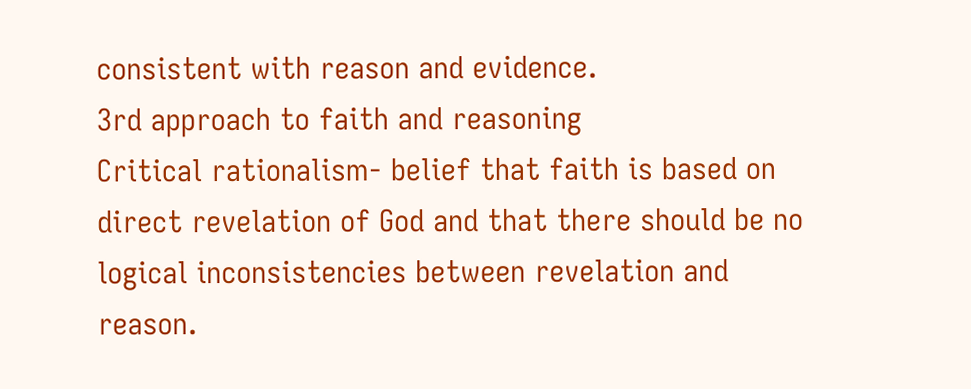consistent with reason and evidence.
3rd approach to faith and reasoning
Critical rationalism- belief that faith is based on direct revelation of God and that there should be no logical inconsistencies between revelation and reason.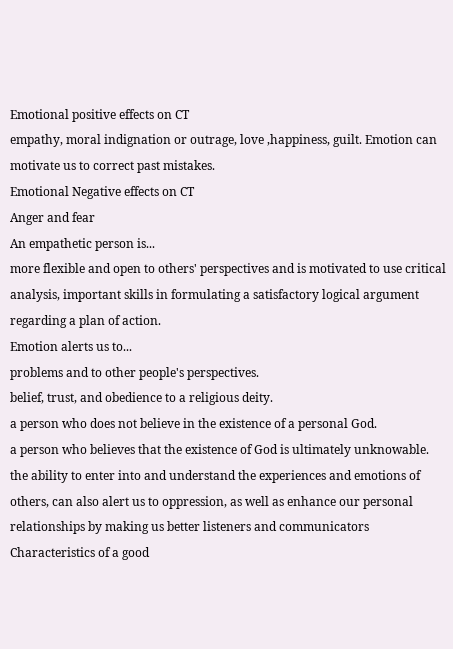Emotional positive effects on CT
empathy, moral indignation or outrage, love ,happiness, guilt. Emotion can motivate us to correct past mistakes.
Emotional Negative effects on CT
Anger and fear
An empathetic person is...
more flexible and open to others' perspectives and is motivated to use critical analysis, important skills in formulating a satisfactory logical argument regarding a plan of action.
Emotion alerts us to...
problems and to other people's perspectives.
belief, trust, and obedience to a religious deity.
a person who does not believe in the existence of a personal God.
a person who believes that the existence of God is ultimately unknowable.
the ability to enter into and understand the experiences and emotions of others, can also alert us to oppression, as well as enhance our personal relationships by making us better listeners and communicators
Characteristics of a good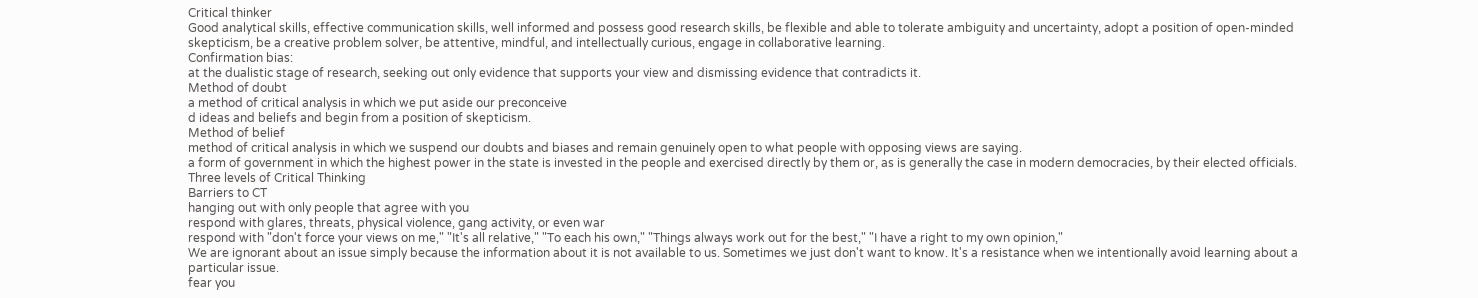Critical thinker
Good analytical skills, effective communication skills, well informed and possess good research skills, be flexible and able to tolerate ambiguity and uncertainty, adopt a position of open-minded skepticism, be a creative problem solver, be attentive, mindful, and intellectually curious, engage in collaborative learning.
Confirmation bias:
at the dualistic stage of research, seeking out only evidence that supports your view and dismissing evidence that contradicts it.
Method of doubt
a method of critical analysis in which we put aside our preconceive
d ideas and beliefs and begin from a position of skepticism.
Method of belief
method of critical analysis in which we suspend our doubts and biases and remain genuinely open to what people with opposing views are saying.
a form of government in which the highest power in the state is invested in the people and exercised directly by them or, as is generally the case in modern democracies, by their elected officials.
Three levels of Critical Thinking
Barriers to CT
hanging out with only people that agree with you
respond with glares, threats, physical violence, gang activity, or even war
respond with "don't force your views on me," "It's all relative," "To each his own," "Things always work out for the best," "I have a right to my own opinion,"
We are ignorant about an issue simply because the information about it is not available to us. Sometimes we just don't want to know. It's a resistance when we intentionally avoid learning about a particular issue.
fear you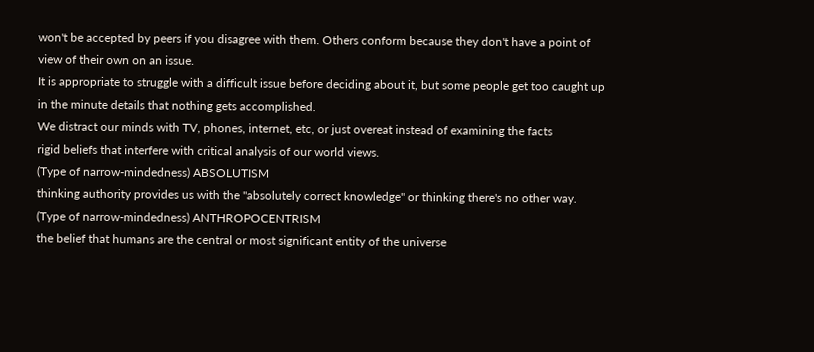won't be accepted by peers if you disagree with them. Others conform because they don't have a point of view of their own on an issue.
It is appropriate to struggle with a difficult issue before deciding about it, but some people get too caught up in the minute details that nothing gets accomplished.
We distract our minds with TV, phones, internet, etc, or just overeat instead of examining the facts
rigid beliefs that interfere with critical analysis of our world views.
(Type of narrow-mindedness) ABSOLUTISM
thinking authority provides us with the "absolutely correct knowledge" or thinking there's no other way.
(Type of narrow-mindedness) ANTHROPOCENTRISM
the belief that humans are the central or most significant entity of the universe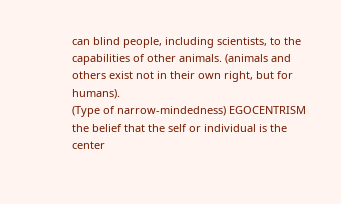can blind people, including scientists, to the capabilities of other animals. (animals and others exist not in their own right, but for humans).
(Type of narrow-mindedness) EGOCENTRISM
the belief that the self or individual is the center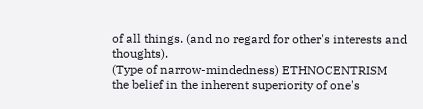of all things. (and no regard for other's interests and thoughts).
(Type of narrow-mindedness) ETHNOCENTRISM
the belief in the inherent superiority of one's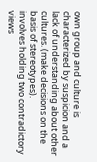own group and culture is characterized by suspicion and a lack of understanding about other cultures. (make decisions on the basis of stereotypes).
involves holding two contradictory views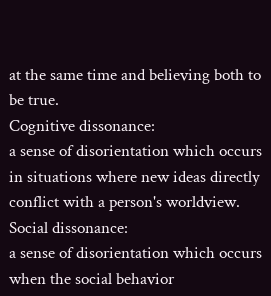at the same time and believing both to be true.
Cognitive dissonance:
a sense of disorientation which occurs in situations where new ideas directly conflict with a person's worldview.
Social dissonance:
a sense of disorientation which occurs when the social behavior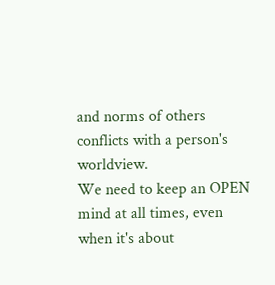and norms of others conflicts with a person's worldview.
We need to keep an OPEN mind at all times, even when it's about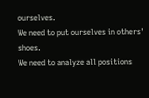ourselves.
We need to put ourselves in others' shoes.
We need to analyze all positions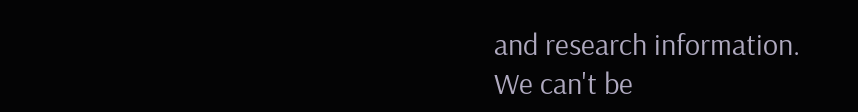and research information.
We can't be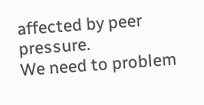affected by peer pressure.
We need to problem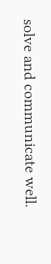solve and communicate well.